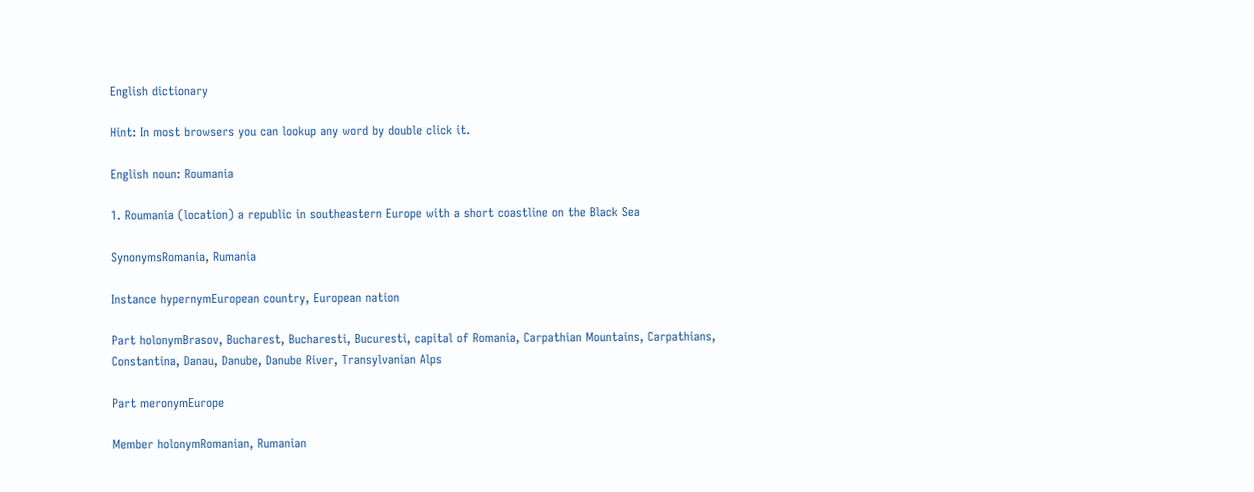English dictionary

Hint: In most browsers you can lookup any word by double click it.

English noun: Roumania

1. Roumania (location) a republic in southeastern Europe with a short coastline on the Black Sea

SynonymsRomania, Rumania

Instance hypernymEuropean country, European nation

Part holonymBrasov, Bucharest, Bucharesti, Bucuresti, capital of Romania, Carpathian Mountains, Carpathians, Constantina, Danau, Danube, Danube River, Transylvanian Alps

Part meronymEurope

Member holonymRomanian, Rumanian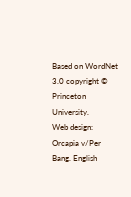Based on WordNet 3.0 copyright © Princeton University.
Web design: Orcapia v/Per Bang. English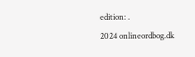edition: .
2024 onlineordbog.dk